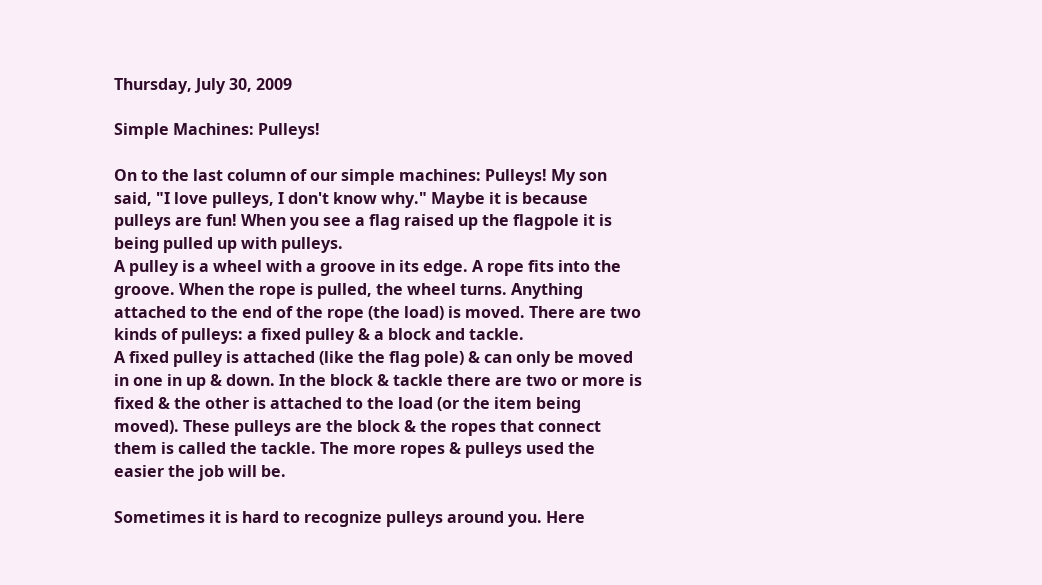Thursday, July 30, 2009

Simple Machines: Pulleys!

On to the last column of our simple machines: Pulleys! My son said, "I love pulleys, I don't know why." Maybe it is because pulleys are fun! When you see a flag raised up the flagpole it is being pulled up with pulleys.
A pulley is a wheel with a groove in its edge. A rope fits into the groove. When the rope is pulled, the wheel turns. Anything attached to the end of the rope (the load) is moved. There are two kinds of pulleys: a fixed pulley & a block and tackle.
A fixed pulley is attached (like the flag pole) & can only be moved in one in up & down. In the block & tackle there are two or more is fixed & the other is attached to the load (or the item being moved). These pulleys are the block & the ropes that connect them is called the tackle. The more ropes & pulleys used the easier the job will be.

Sometimes it is hard to recognize pulleys around you. Here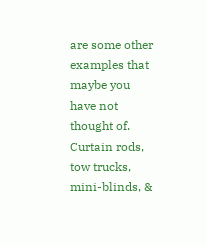are some other examples that maybe you have not thought of. Curtain rods, tow trucks, mini-blinds, &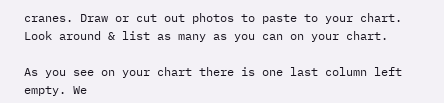cranes. Draw or cut out photos to paste to your chart. Look around & list as many as you can on your chart.

As you see on your chart there is one last column left empty. We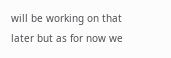will be working on that later but as for now we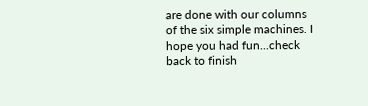are done with our columns of the six simple machines. I hope you had fun...check back to finish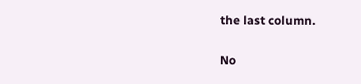the last column.

No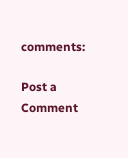comments:

Post a Comment